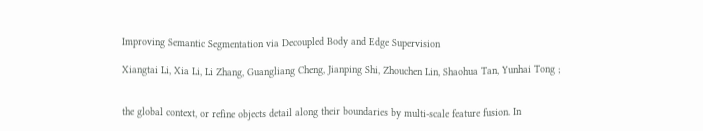Improving Semantic Segmentation via Decoupled Body and Edge Supervision

Xiangtai Li, Xia Li, Li Zhang, Guangliang Cheng, Jianping Shi, Zhouchen Lin, Shaohua Tan, Yunhai Tong ;


the global context, or refine objects detail along their boundaries by multi-scale feature fusion. In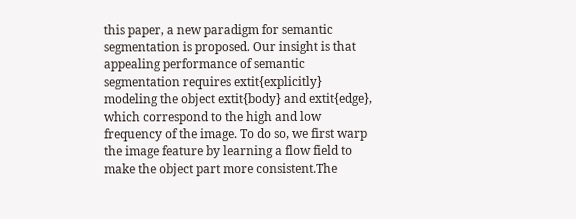this paper, a new paradigm for semantic segmentation is proposed. Our insight is that appealing performance of semantic segmentation requires extit{explicitly} modeling the object extit{body} and extit{edge}, which correspond to the high and low frequency of the image. To do so, we first warp the image feature by learning a flow field to make the object part more consistent.The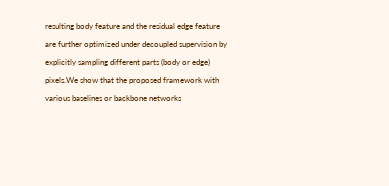resulting body feature and the residual edge feature are further optimized under decoupled supervision by explicitly sampling different parts (body or edge) pixels.We show that the proposed framework with various baselines or backbone networks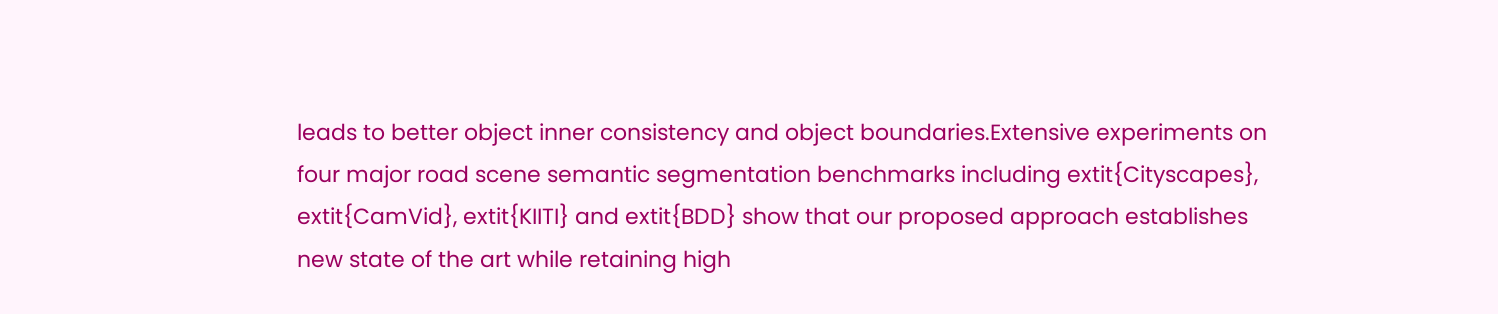leads to better object inner consistency and object boundaries.Extensive experiments on four major road scene semantic segmentation benchmarks including extit{Cityscapes}, extit{CamVid}, extit{KIITI} and extit{BDD} show that our proposed approach establishes new state of the art while retaining high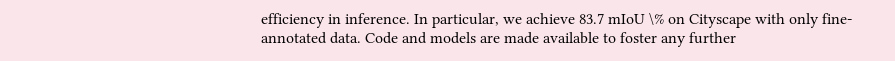efficiency in inference. In particular, we achieve 83.7 mIoU \% on Cityscape with only fine-annotated data. Code and models are made available to foster any further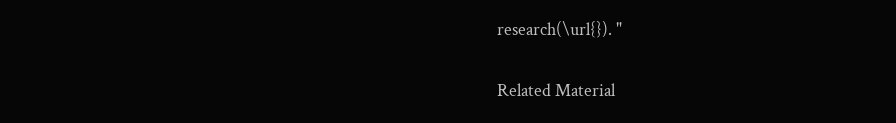research(\url{}). "

Related Material